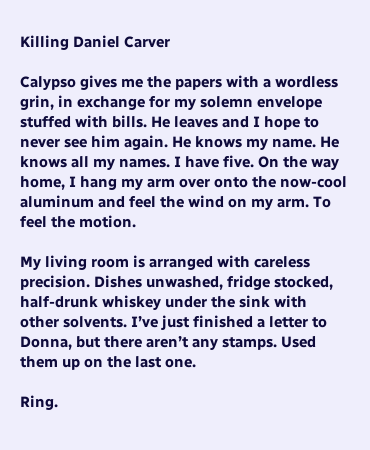Killing Daniel Carver

Calypso gives me the papers with a wordless grin, in exchange for my solemn envelope stuffed with bills. He leaves and I hope to never see him again. He knows my name. He knows all my names. I have five. On the way home, I hang my arm over onto the now-cool aluminum and feel the wind on my arm. To feel the motion.

My living room is arranged with careless precision. Dishes unwashed, fridge stocked, half-drunk whiskey under the sink with other solvents. I’ve just finished a letter to Donna, but there aren’t any stamps. Used them up on the last one.

Ring.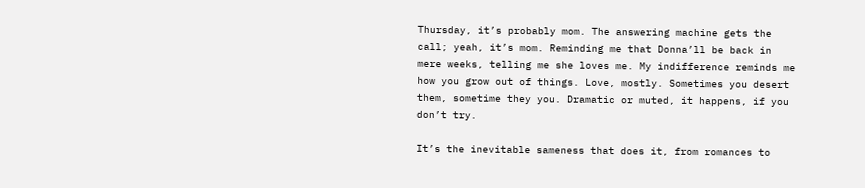Thursday, it’s probably mom. The answering machine gets the call; yeah, it’s mom. Reminding me that Donna’ll be back in mere weeks, telling me she loves me. My indifference reminds me how you grow out of things. Love, mostly. Sometimes you desert them, sometime they you. Dramatic or muted, it happens, if you don’t try.

It’s the inevitable sameness that does it, from romances to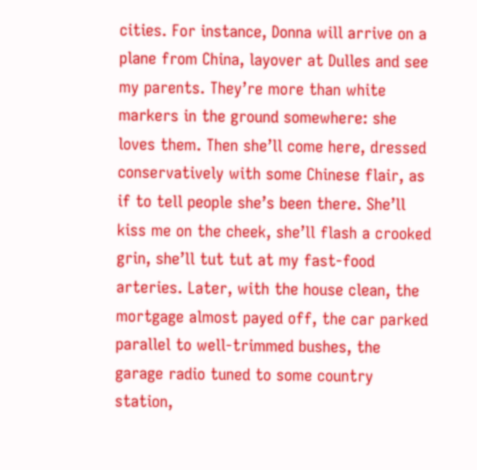cities. For instance, Donna will arrive on a plane from China, layover at Dulles and see my parents. They’re more than white markers in the ground somewhere: she loves them. Then she’ll come here, dressed conservatively with some Chinese flair, as if to tell people she’s been there. She’ll kiss me on the cheek, she’ll flash a crooked grin, she’ll tut tut at my fast-food arteries. Later, with the house clean, the mortgage almost payed off, the car parked parallel to well-trimmed bushes, the garage radio tuned to some country station,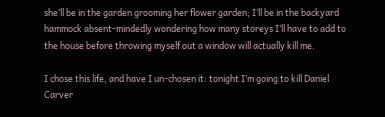she’ll be in the garden grooming her flower garden; I’ll be in the backyard hammock absent-mindedly wondering how many storeys I’ll have to add to the house before throwing myself out a window will actually kill me.

I chose this life, and have I un-chosen it: tonight I’m going to kill Daniel Carver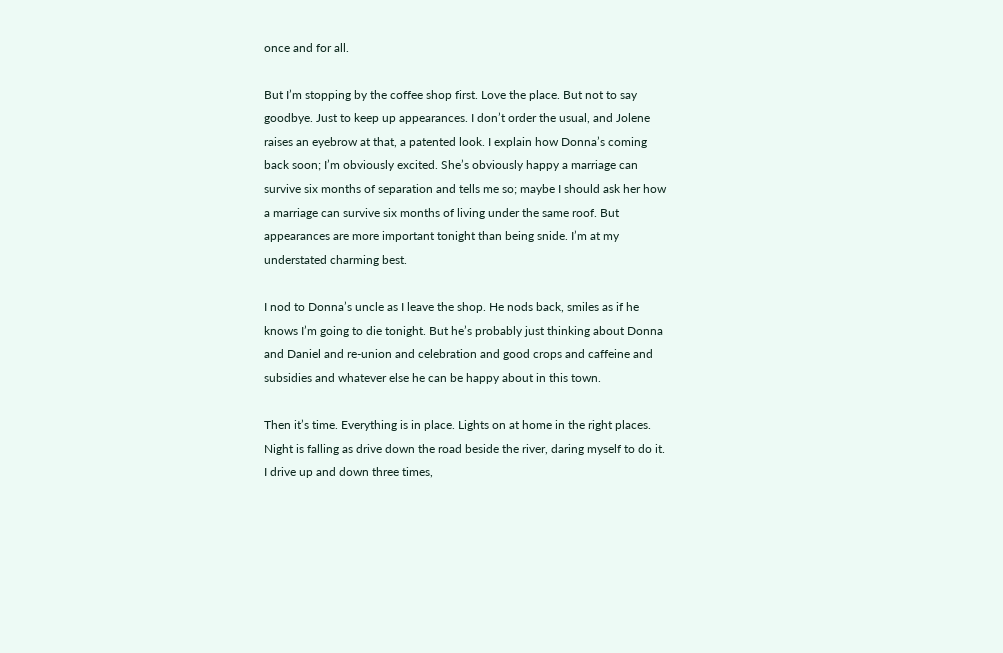once and for all.

But I’m stopping by the coffee shop first. Love the place. But not to say goodbye. Just to keep up appearances. I don’t order the usual, and Jolene raises an eyebrow at that, a patented look. I explain how Donna’s coming back soon; I’m obviously excited. She’s obviously happy a marriage can survive six months of separation and tells me so; maybe I should ask her how a marriage can survive six months of living under the same roof. But appearances are more important tonight than being snide. I’m at my understated charming best.

I nod to Donna’s uncle as I leave the shop. He nods back, smiles as if he knows I’m going to die tonight. But he’s probably just thinking about Donna and Daniel and re-union and celebration and good crops and caffeine and subsidies and whatever else he can be happy about in this town.

Then it’s time. Everything is in place. Lights on at home in the right places. Night is falling as drive down the road beside the river, daring myself to do it. I drive up and down three times,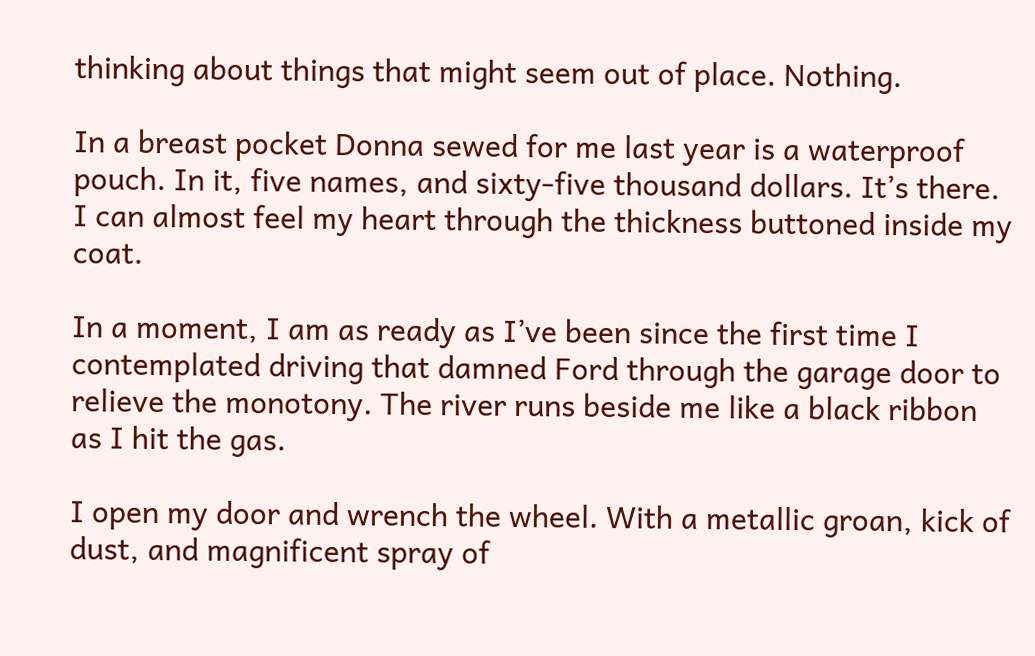thinking about things that might seem out of place. Nothing.

In a breast pocket Donna sewed for me last year is a waterproof pouch. In it, five names, and sixty-five thousand dollars. It’s there. I can almost feel my heart through the thickness buttoned inside my coat.

In a moment, I am as ready as I’ve been since the first time I contemplated driving that damned Ford through the garage door to relieve the monotony. The river runs beside me like a black ribbon as I hit the gas.

I open my door and wrench the wheel. With a metallic groan, kick of dust, and magnificent spray of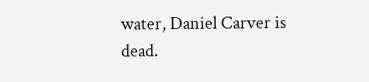water, Daniel Carver is dead.